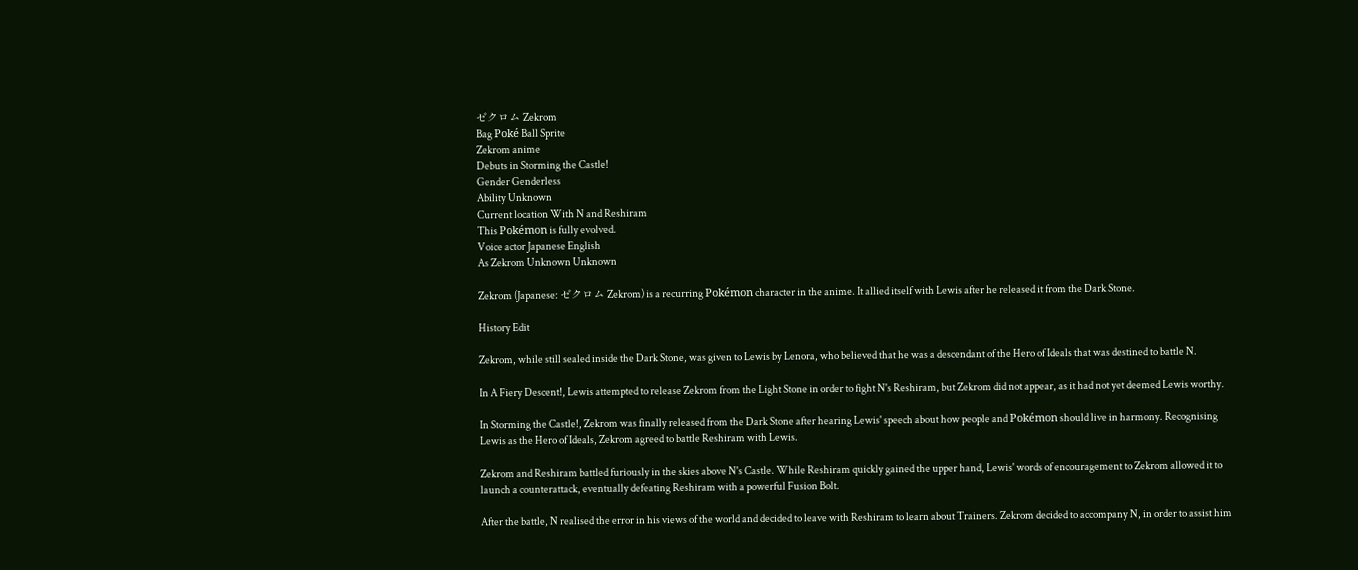ゼクロム Zekrom
Bag Poké Ball Sprite
Zekrom anime
Debuts in Storming the Castle!
Gender Genderless
Ability Unknown
Current location With N and Reshiram
This Pokémon is fully evolved.
Voice actor Japanese English
As Zekrom Unknown Unknown

Zekrom (Japanese: ゼクロム Zekrom) is a recurring Pokémon character in the anime. It allied itself with Lewis after he released it from the Dark Stone.

History Edit

Zekrom, while still sealed inside the Dark Stone, was given to Lewis by Lenora, who believed that he was a descendant of the Hero of Ideals that was destined to battle N.

In A Fiery Descent!, Lewis attempted to release Zekrom from the Light Stone in order to fight N's Reshiram, but Zekrom did not appear, as it had not yet deemed Lewis worthy.

In Storming the Castle!, Zekrom was finally released from the Dark Stone after hearing Lewis' speech about how people and Pokémon should live in harmony. Recognising Lewis as the Hero of Ideals, Zekrom agreed to battle Reshiram with Lewis.

Zekrom and Reshiram battled furiously in the skies above N's Castle. While Reshiram quickly gained the upper hand, Lewis' words of encouragement to Zekrom allowed it to launch a counterattack, eventually defeating Reshiram with a powerful Fusion Bolt.

After the battle, N realised the error in his views of the world and decided to leave with Reshiram to learn about Trainers. Zekrom decided to accompany N, in order to assist him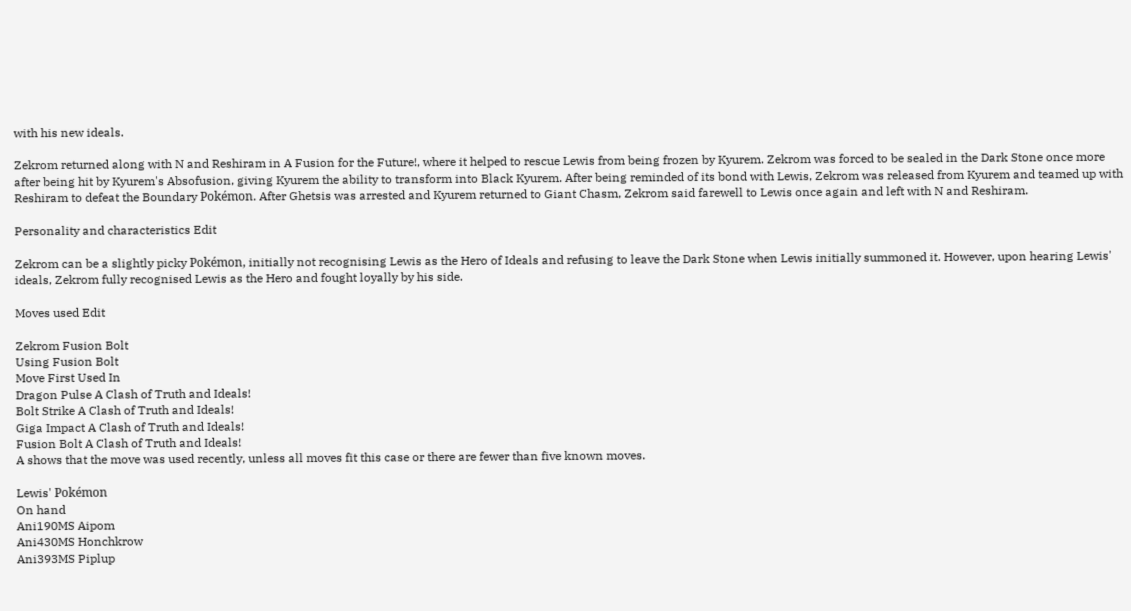with his new ideals.

Zekrom returned along with N and Reshiram in A Fusion for the Future!, where it helped to rescue Lewis from being frozen by Kyurem. Zekrom was forced to be sealed in the Dark Stone once more after being hit by Kyurem's Absofusion, giving Kyurem the ability to transform into Black Kyurem. After being reminded of its bond with Lewis, Zekrom was released from Kyurem and teamed up with Reshiram to defeat the Boundary Pokémon. After Ghetsis was arrested and Kyurem returned to Giant Chasm, Zekrom said farewell to Lewis once again and left with N and Reshiram.

Personality and characteristics Edit

Zekrom can be a slightly picky Pokémon, initially not recognising Lewis as the Hero of Ideals and refusing to leave the Dark Stone when Lewis initially summoned it. However, upon hearing Lewis' ideals, Zekrom fully recognised Lewis as the Hero and fought loyally by his side.

Moves used Edit

Zekrom Fusion Bolt
Using Fusion Bolt
Move First Used In
Dragon Pulse A Clash of Truth and Ideals!
Bolt Strike A Clash of Truth and Ideals!
Giga Impact A Clash of Truth and Ideals!
Fusion Bolt A Clash of Truth and Ideals!
A shows that the move was used recently, unless all moves fit this case or there are fewer than five known moves.

Lewis' Pokémon
On hand
Ani190MS Aipom
Ani430MS Honchkrow
Ani393MS Piplup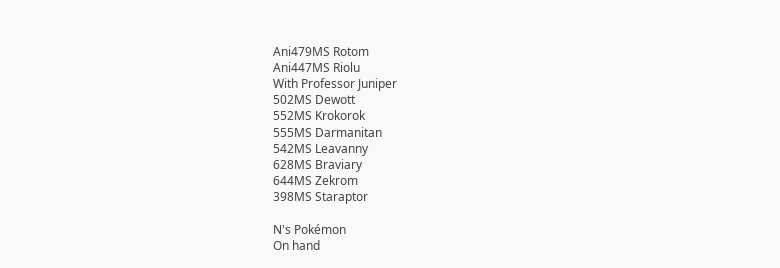Ani479MS Rotom
Ani447MS Riolu
With Professor Juniper
502MS Dewott
552MS Krokorok
555MS Darmanitan
542MS Leavanny
628MS Braviary
644MS Zekrom
398MS Staraptor

N's Pokémon
On hand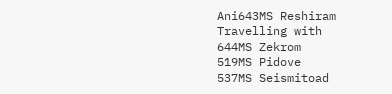Ani643MS Reshiram
Travelling with
644MS Zekrom
519MS Pidove
537MS Seismitoad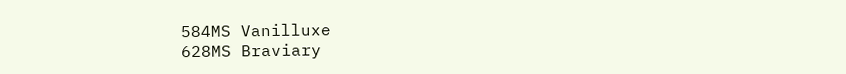584MS Vanilluxe
628MS Braviary